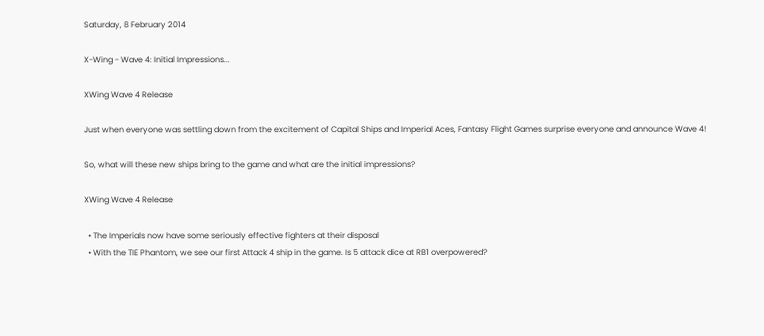Saturday, 8 February 2014

X-Wing - Wave 4: Initial Impressions...

XWing Wave 4 Release

Just when everyone was settling down from the excitement of Capital Ships and Imperial Aces, Fantasy Flight Games surprise everyone and announce Wave 4!

So, what will these new ships bring to the game and what are the initial impressions?

XWing Wave 4 Release

  • The Imperials now have some seriously effective fighters at their disposal
  • With the TIE Phantom, we see our first Attack 4 ship in the game. Is 5 attack dice at RB1 overpowered?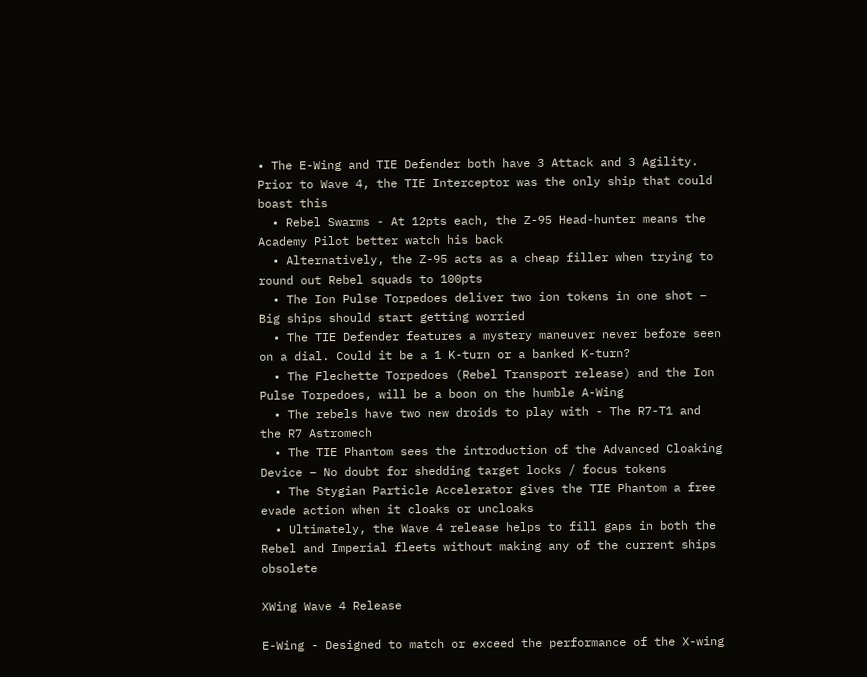• The E-Wing and TIE Defender both have 3 Attack and 3 Agility. Prior to Wave 4, the TIE Interceptor was the only ship that could boast this
  • Rebel Swarms - At 12pts each, the Z-95 Head-hunter means the Academy Pilot better watch his back
  • Alternatively, the Z-95 acts as a cheap filler when trying to round out Rebel squads to 100pts
  • The Ion Pulse Torpedoes deliver two ion tokens in one shot – Big ships should start getting worried
  • The TIE Defender features a mystery maneuver never before seen on a dial. Could it be a 1 K-turn or a banked K-turn?
  • The Flechette Torpedoes (Rebel Transport release) and the Ion Pulse Torpedoes, will be a boon on the humble A-Wing
  • The rebels have two new droids to play with - The R7-T1 and the R7 Astromech
  • The TIE Phantom sees the introduction of the Advanced Cloaking Device – No doubt for shedding target locks / focus tokens
  • The Stygian Particle Accelerator gives the TIE Phantom a free evade action when it cloaks or uncloaks
  • Ultimately, the Wave 4 release helps to fill gaps in both the Rebel and Imperial fleets without making any of the current ships obsolete

XWing Wave 4 Release

E-Wing - Designed to match or exceed the performance of the X-wing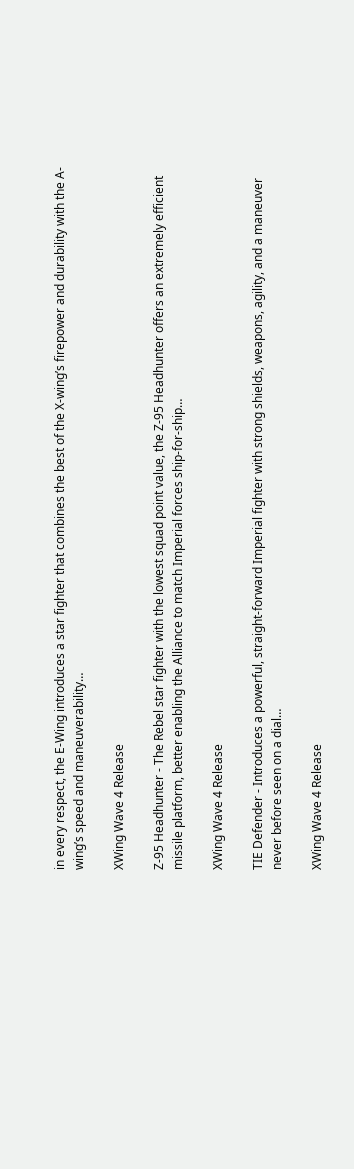in every respect, the E-Wing introduces a star fighter that combines the best of the X-wing’s firepower and durability with the A-wing’s speed and maneuverability…

XWing Wave 4 Release

Z-95 Headhunter - The Rebel star fighter with the lowest squad point value, the Z-95 Headhunter offers an extremely efficient missile platform, better enabling the Alliance to match Imperial forces ship-for-ship…

XWing Wave 4 Release

TIE Defender - Introduces a powerful, straight-forward Imperial fighter with strong shields, weapons, agility, and a maneuver never before seen on a dial…

XWing Wave 4 Release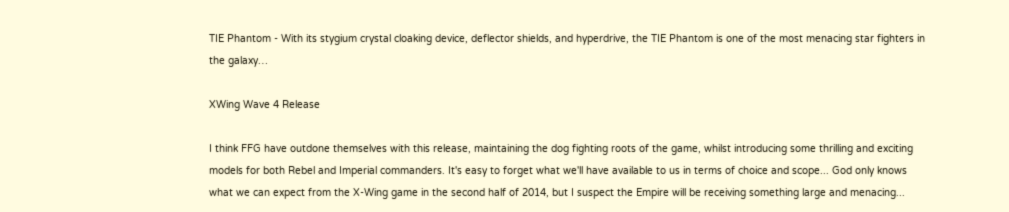TIE Phantom - With its stygium crystal cloaking device, deflector shields, and hyperdrive, the TIE Phantom is one of the most menacing star fighters in the galaxy…

XWing Wave 4 Release

I think FFG have outdone themselves with this release, maintaining the dog fighting roots of the game, whilst introducing some thrilling and exciting models for both Rebel and Imperial commanders. It's easy to forget what we'll have available to us in terms of choice and scope... God only knows what we can expect from the X-Wing game in the second half of 2014, but I suspect the Empire will be receiving something large and menacing...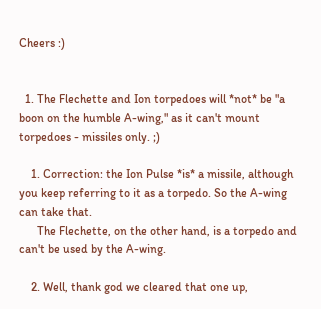Cheers :)


  1. The Flechette and Ion torpedoes will *not* be "a boon on the humble A-wing," as it can't mount torpedoes - missiles only. ;)

    1. Correction: the Ion Pulse *is* a missile, although you keep referring to it as a torpedo. So the A-wing can take that.
      The Flechette, on the other hand, is a torpedo and can't be used by the A-wing.

    2. Well, thank god we cleared that one up,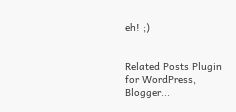eh! ;)


Related Posts Plugin for WordPress, Blogger...